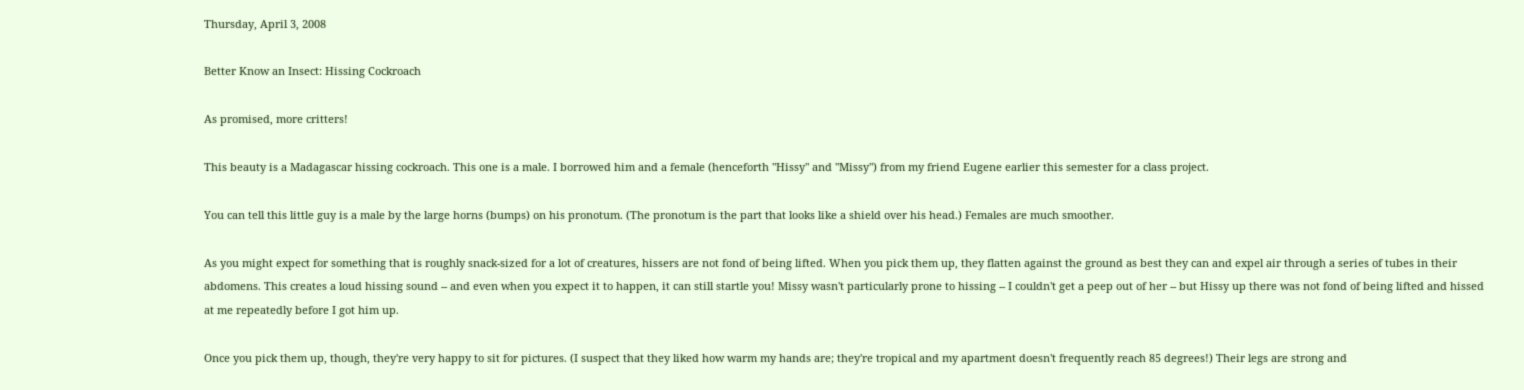Thursday, April 3, 2008

Better Know an Insect: Hissing Cockroach

As promised, more critters!

This beauty is a Madagascar hissing cockroach. This one is a male. I borrowed him and a female (henceforth "Hissy" and "Missy") from my friend Eugene earlier this semester for a class project.

You can tell this little guy is a male by the large horns (bumps) on his pronotum. (The pronotum is the part that looks like a shield over his head.) Females are much smoother.

As you might expect for something that is roughly snack-sized for a lot of creatures, hissers are not fond of being lifted. When you pick them up, they flatten against the ground as best they can and expel air through a series of tubes in their abdomens. This creates a loud hissing sound -- and even when you expect it to happen, it can still startle you! Missy wasn't particularly prone to hissing -- I couldn't get a peep out of her -- but Hissy up there was not fond of being lifted and hissed at me repeatedly before I got him up.

Once you pick them up, though, they're very happy to sit for pictures. (I suspect that they liked how warm my hands are; they're tropical and my apartment doesn't frequently reach 85 degrees!) Their legs are strong and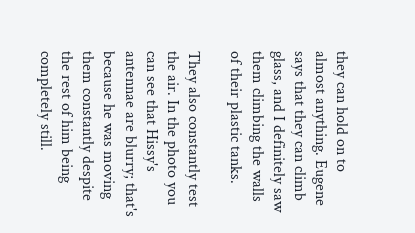they can hold on to almost anything. Eugene says that they can climb glass, and I definitely saw them climbing the walls of their plastic tanks.

They also constantly test the air. In the photo you can see that Hissy's antennae are blurry; that's because he was moving them constantly despite the rest of him being completely still.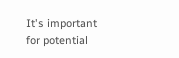It's important for potential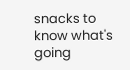snacks to know what's going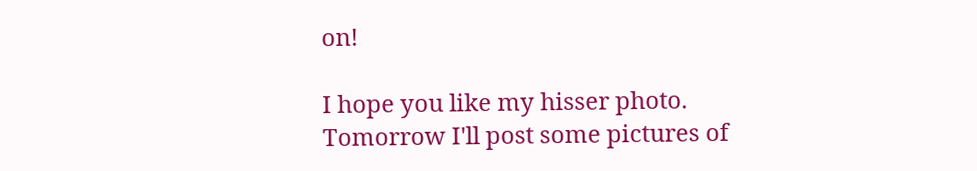on!

I hope you like my hisser photo. Tomorrow I'll post some pictures of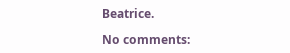Beatrice.

No comments: